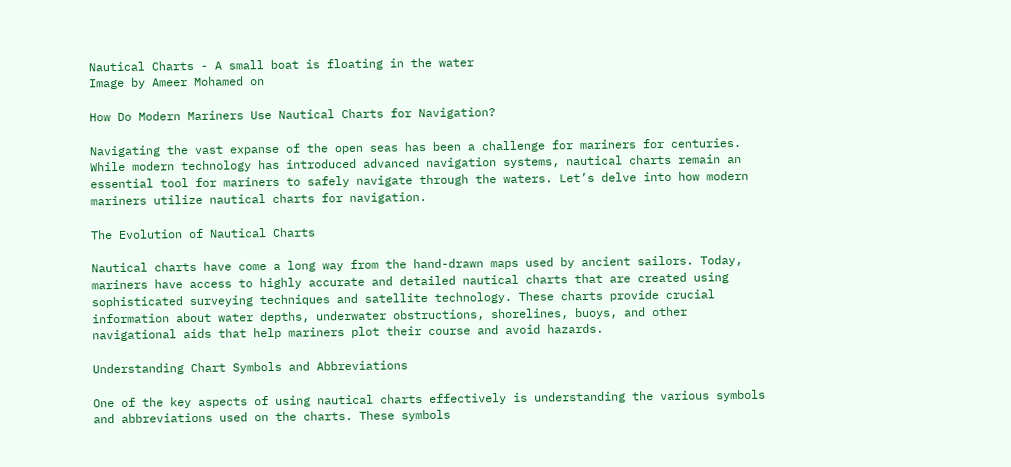Nautical Charts - A small boat is floating in the water
Image by Ameer Mohamed on

How Do Modern Mariners Use Nautical Charts for Navigation?

Navigating the vast expanse of the open seas has been a challenge for mariners for centuries. While modern technology has introduced advanced navigation systems, nautical charts remain an essential tool for mariners to safely navigate through the waters. Let’s delve into how modern mariners utilize nautical charts for navigation.

The Evolution of Nautical Charts

Nautical charts have come a long way from the hand-drawn maps used by ancient sailors. Today, mariners have access to highly accurate and detailed nautical charts that are created using sophisticated surveying techniques and satellite technology. These charts provide crucial information about water depths, underwater obstructions, shorelines, buoys, and other navigational aids that help mariners plot their course and avoid hazards.

Understanding Chart Symbols and Abbreviations

One of the key aspects of using nautical charts effectively is understanding the various symbols and abbreviations used on the charts. These symbols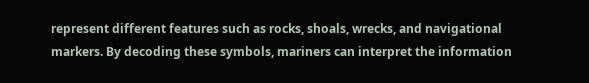represent different features such as rocks, shoals, wrecks, and navigational markers. By decoding these symbols, mariners can interpret the information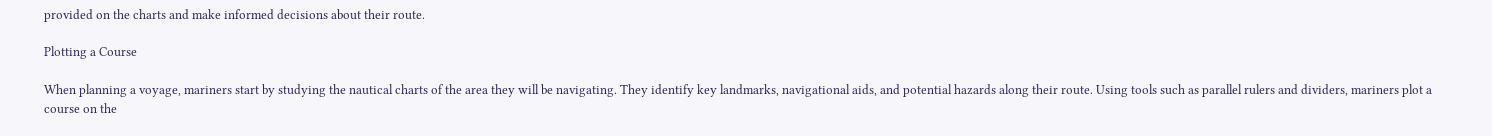provided on the charts and make informed decisions about their route.

Plotting a Course

When planning a voyage, mariners start by studying the nautical charts of the area they will be navigating. They identify key landmarks, navigational aids, and potential hazards along their route. Using tools such as parallel rulers and dividers, mariners plot a course on the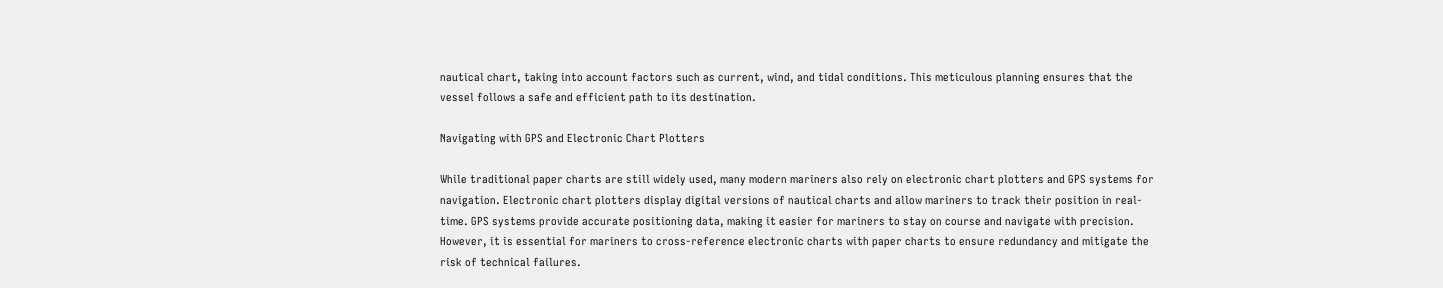nautical chart, taking into account factors such as current, wind, and tidal conditions. This meticulous planning ensures that the vessel follows a safe and efficient path to its destination.

Navigating with GPS and Electronic Chart Plotters

While traditional paper charts are still widely used, many modern mariners also rely on electronic chart plotters and GPS systems for navigation. Electronic chart plotters display digital versions of nautical charts and allow mariners to track their position in real-time. GPS systems provide accurate positioning data, making it easier for mariners to stay on course and navigate with precision. However, it is essential for mariners to cross-reference electronic charts with paper charts to ensure redundancy and mitigate the risk of technical failures.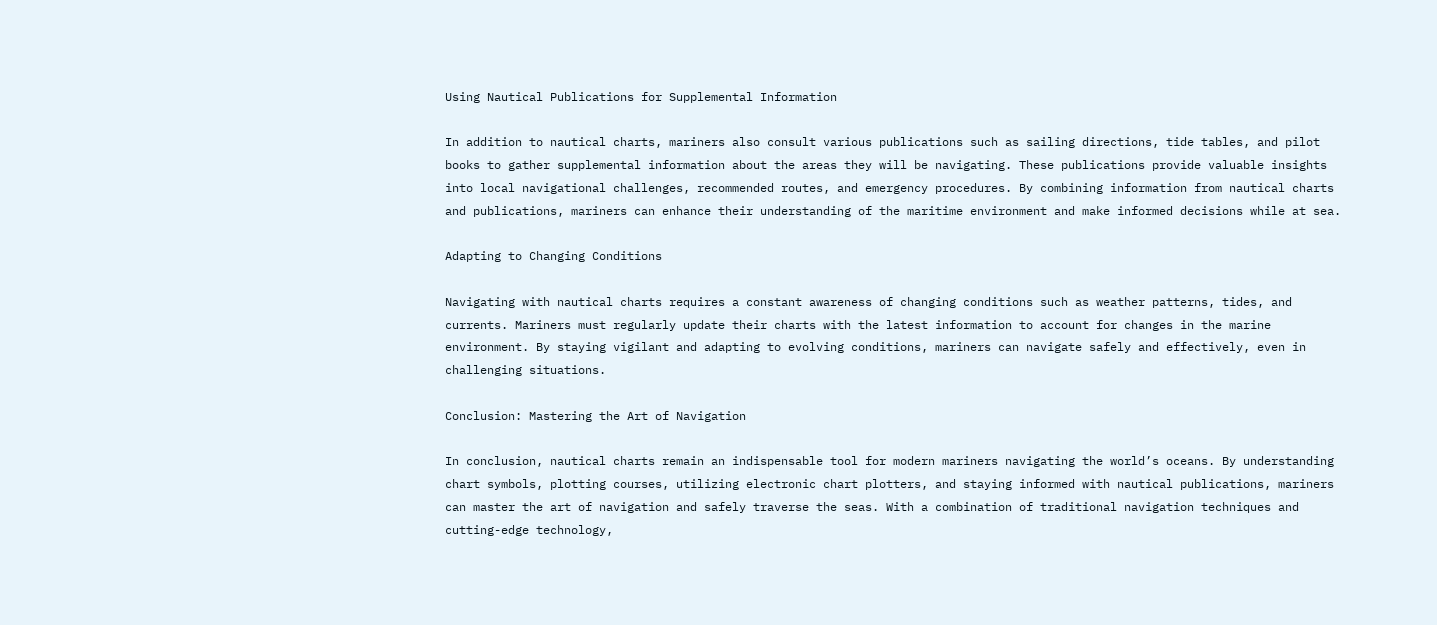Using Nautical Publications for Supplemental Information

In addition to nautical charts, mariners also consult various publications such as sailing directions, tide tables, and pilot books to gather supplemental information about the areas they will be navigating. These publications provide valuable insights into local navigational challenges, recommended routes, and emergency procedures. By combining information from nautical charts and publications, mariners can enhance their understanding of the maritime environment and make informed decisions while at sea.

Adapting to Changing Conditions

Navigating with nautical charts requires a constant awareness of changing conditions such as weather patterns, tides, and currents. Mariners must regularly update their charts with the latest information to account for changes in the marine environment. By staying vigilant and adapting to evolving conditions, mariners can navigate safely and effectively, even in challenging situations.

Conclusion: Mastering the Art of Navigation

In conclusion, nautical charts remain an indispensable tool for modern mariners navigating the world’s oceans. By understanding chart symbols, plotting courses, utilizing electronic chart plotters, and staying informed with nautical publications, mariners can master the art of navigation and safely traverse the seas. With a combination of traditional navigation techniques and cutting-edge technology,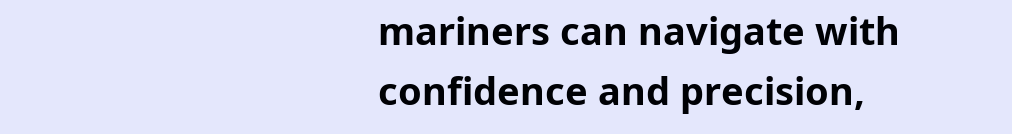mariners can navigate with confidence and precision,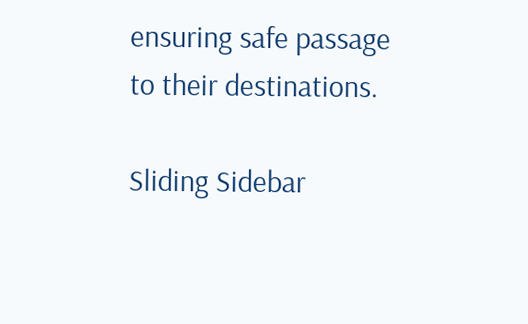ensuring safe passage to their destinations.

Sliding Sidebar